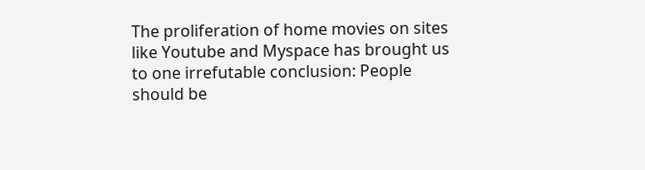The proliferation of home movies on sites like Youtube and Myspace has brought us to one irrefutable conclusion: People should be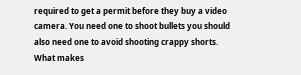required to get a permit before they buy a video camera. You need one to shoot bullets you should also need one to avoid shooting crappy shorts. What makes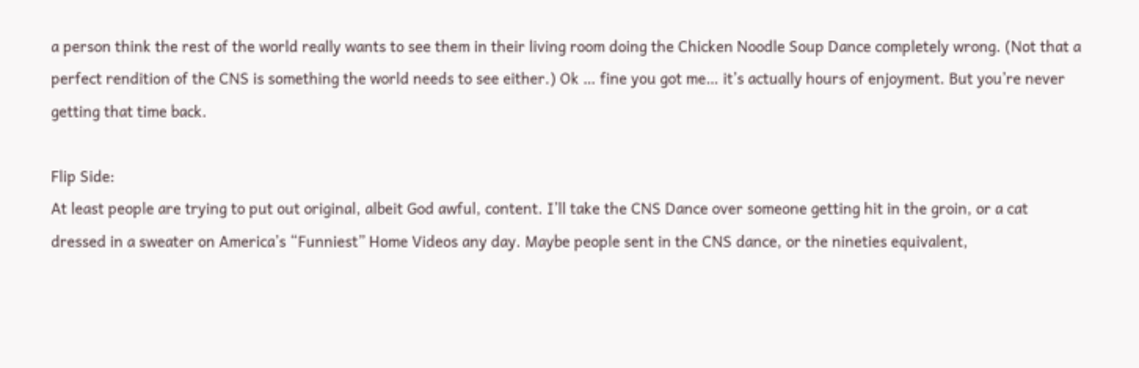a person think the rest of the world really wants to see them in their living room doing the Chicken Noodle Soup Dance completely wrong. (Not that a perfect rendition of the CNS is something the world needs to see either.) Ok … fine you got me… it’s actually hours of enjoyment. But you’re never getting that time back.

Flip Side:
At least people are trying to put out original, albeit God awful, content. I’ll take the CNS Dance over someone getting hit in the groin, or a cat dressed in a sweater on America’s “Funniest” Home Videos any day. Maybe people sent in the CNS dance, or the nineties equivalent,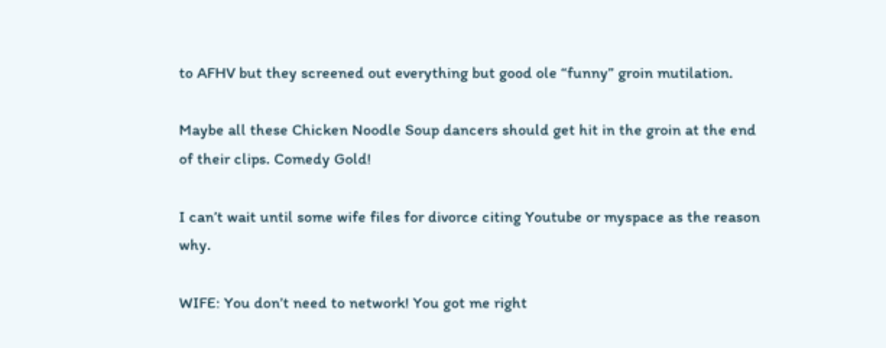to AFHV but they screened out everything but good ole “funny” groin mutilation.

Maybe all these Chicken Noodle Soup dancers should get hit in the groin at the end of their clips. Comedy Gold!

I can’t wait until some wife files for divorce citing Youtube or myspace as the reason why.

WIFE: You don’t need to network! You got me right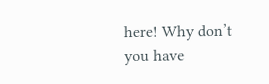here! Why don’t you have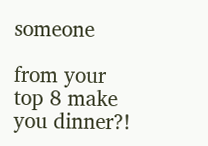someone

from your top 8 make you dinner?!